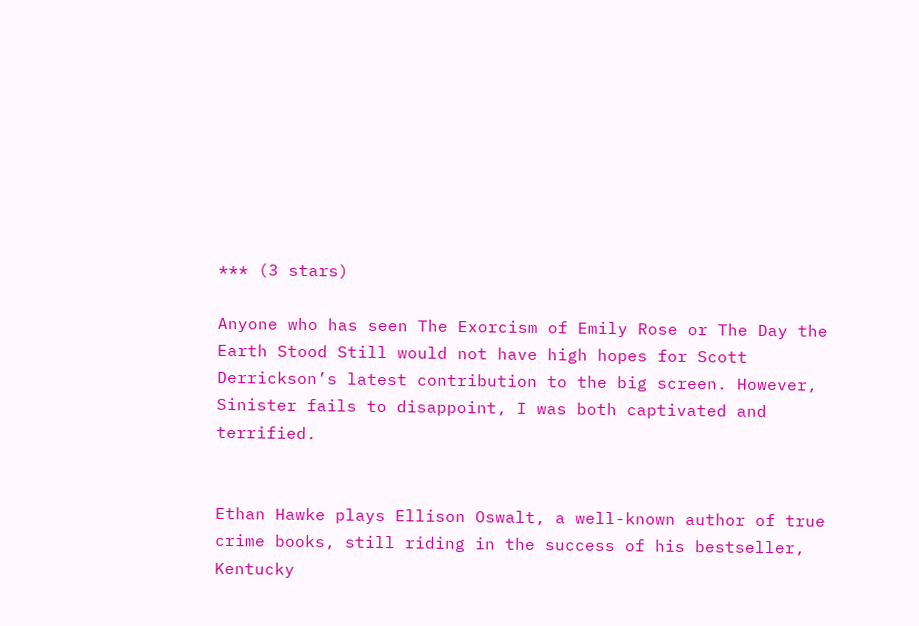*** (3 stars)

Anyone who has seen The Exorcism of Emily Rose or The Day the Earth Stood Still would not have high hopes for Scott Derrickson’s latest contribution to the big screen. However, Sinister fails to disappoint, I was both captivated and terrified.


Ethan Hawke plays Ellison Oswalt, a well-known author of true crime books, still riding in the success of his bestseller, Kentucky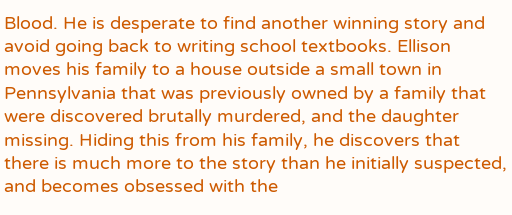Blood. He is desperate to find another winning story and avoid going back to writing school textbooks. Ellison moves his family to a house outside a small town in Pennsylvania that was previously owned by a family that were discovered brutally murdered, and the daughter missing. Hiding this from his family, he discovers that there is much more to the story than he initially suspected, and becomes obsessed with the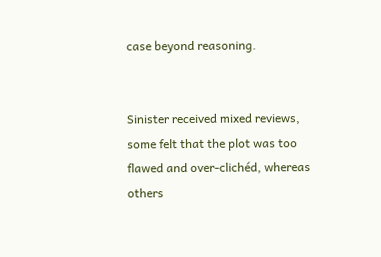case beyond reasoning.


Sinister received mixed reviews, some felt that the plot was too flawed and over-clichéd, whereas others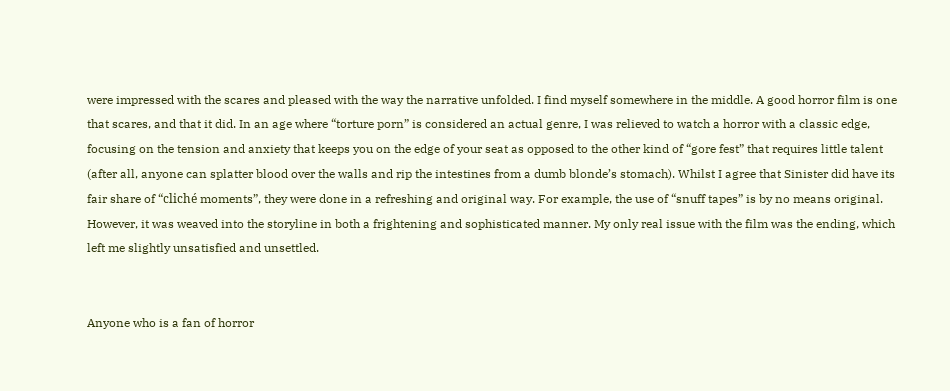were impressed with the scares and pleased with the way the narrative unfolded. I find myself somewhere in the middle. A good horror film is one that scares, and that it did. In an age where “torture porn” is considered an actual genre, I was relieved to watch a horror with a classic edge, focusing on the tension and anxiety that keeps you on the edge of your seat as opposed to the other kind of “gore fest” that requires little talent (after all, anyone can splatter blood over the walls and rip the intestines from a dumb blonde’s stomach). Whilst I agree that Sinister did have its fair share of “cliché moments”, they were done in a refreshing and original way. For example, the use of “snuff tapes” is by no means original. However, it was weaved into the storyline in both a frightening and sophisticated manner. My only real issue with the film was the ending, which left me slightly unsatisfied and unsettled.


Anyone who is a fan of horror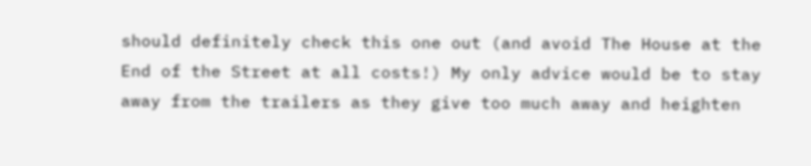should definitely check this one out (and avoid The House at the End of the Street at all costs!) My only advice would be to stay away from the trailers as they give too much away and heighten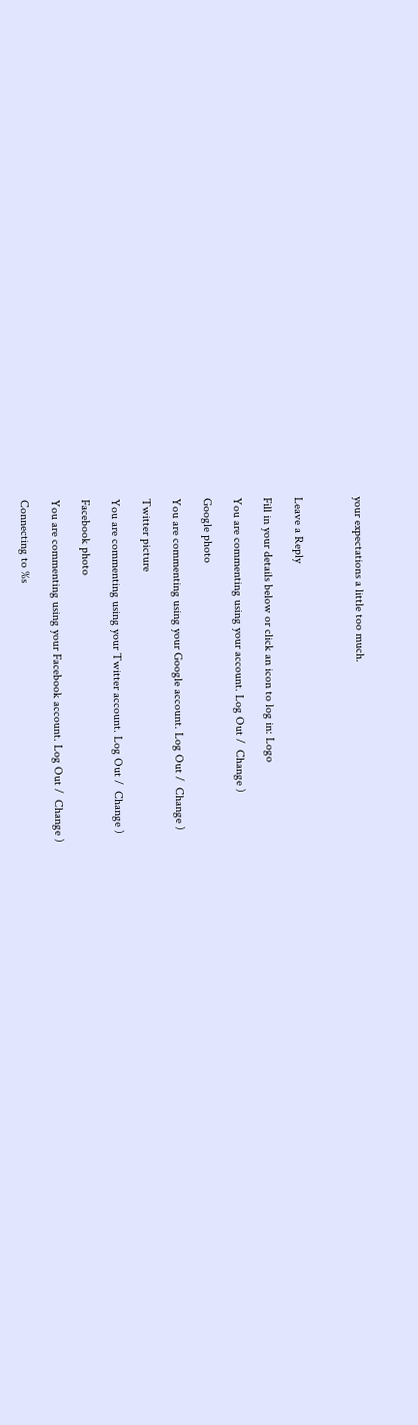your expectations a little too much.



Leave a Reply

Fill in your details below or click an icon to log in: Logo

You are commenting using your account. Log Out /  Change )

Google photo

You are commenting using your Google account. Log Out /  Change )

Twitter picture

You are commenting using your Twitter account. Log Out /  Change )

Facebook photo

You are commenting using your Facebook account. Log Out /  Change )

Connecting to %s